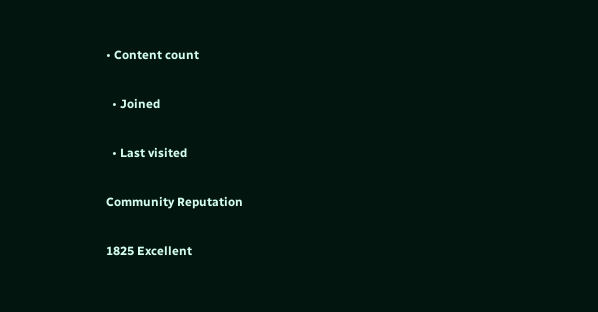• Content count

  • Joined

  • Last visited

Community Reputation

1825 Excellent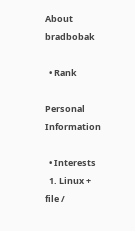About bradbobak

  • Rank

Personal Information

  • Interests
  1. Linux + file /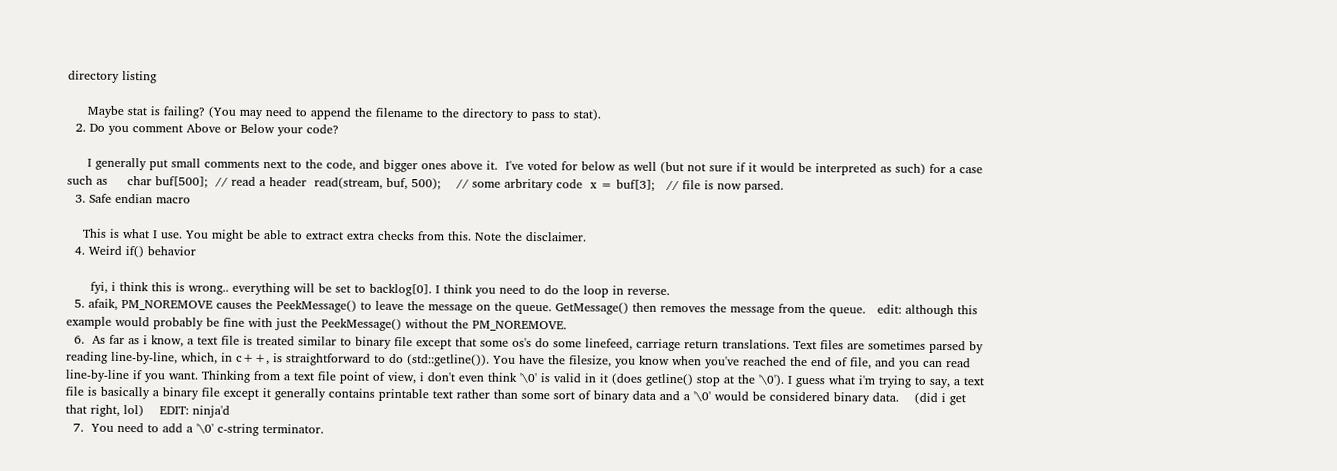directory listing

     Maybe stat is failing? (You may need to append the filename to the directory to pass to stat).
  2. Do you comment Above or Below your code?

     I generally put small comments next to the code, and bigger ones above it.  I've voted for below as well (but not sure if it would be interpreted as such) for a case such as     char buf[500];  // read a header  read(stream, buf, 500);    // some arbritary code  x = buf[3];   // file is now parsed.
  3. Safe endian macro

    This is what I use. You might be able to extract extra checks from this. Note the disclaimer.
  4. Weird if() behavior

      fyi, i think this is wrong.. everything will be set to backlog[0]. I think you need to do the loop in reverse.
  5. afaik, PM_NOREMOVE causes the PeekMessage() to leave the message on the queue. GetMessage() then removes the message from the queue.   edit: although this example would probably be fine with just the PeekMessage() without the PM_NOREMOVE.
  6.  As far as i know, a text file is treated similar to binary file except that some os's do some linefeed, carriage return translations. Text files are sometimes parsed by reading line-by-line, which, in c++, is straightforward to do (std::getline()). You have the filesize, you know when you've reached the end of file, and you can read line-by-line if you want. Thinking from a text file point of view, i don't even think '\0' is valid in it (does getline() stop at the '\0'). I guess what i'm trying to say, a text file is basically a binary file except it generally contains printable text rather than some sort of binary data and a '\0' would be considered binary data.    (did i get that right, lol)    EDIT: ninja'd
  7.  You need to add a '\0' c-string terminator.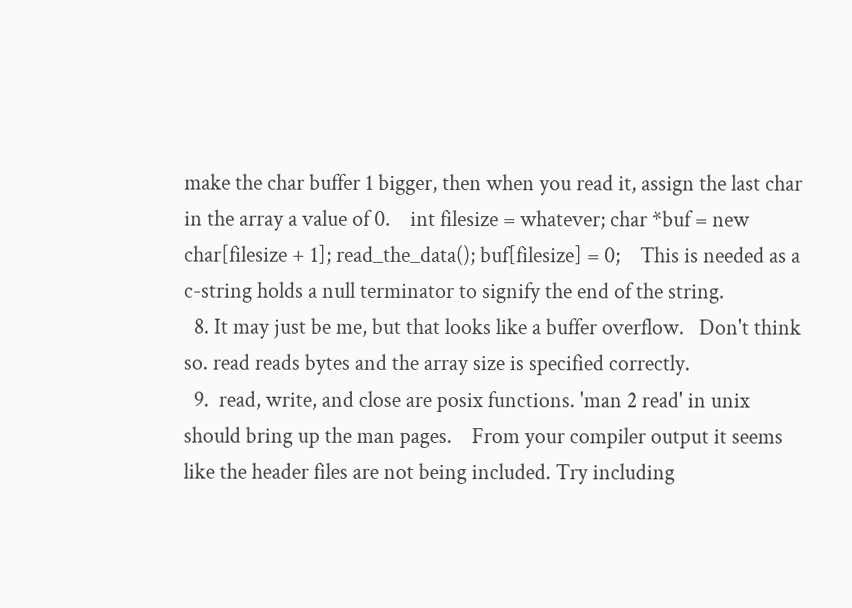make the char buffer 1 bigger, then when you read it, assign the last char in the array a value of 0.    int filesize = whatever; char *buf = new char[filesize + 1]; read_the_data(); buf[filesize] = 0;    This is needed as a c-string holds a null terminator to signify the end of the string.
  8. It may just be me, but that looks like a buffer overflow.   Don't think so. read reads bytes and the array size is specified correctly.
  9.  read, write, and close are posix functions. 'man 2 read' in unix should bring up the man pages.    From your compiler output it seems like the header files are not being included. Try including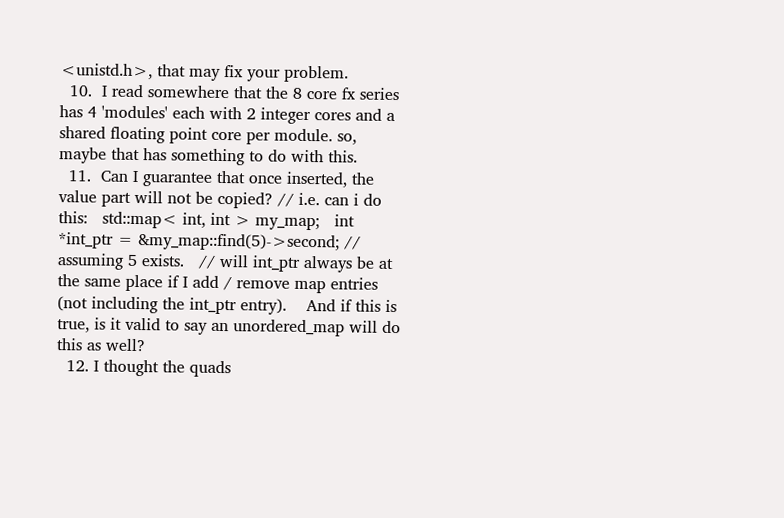<unistd.h>, that may fix your problem.
  10.  I read somewhere that the 8 core fx series has 4 'modules' each with 2 integer cores and a shared floating point core per module. so, maybe that has something to do with this.
  11.  Can I guarantee that once inserted, the value part will not be copied? // i.e. can i do this:   std::map< int, int > my_map;   int *int_ptr = &my_map::find(5)->second; // assuming 5 exists.   // will int_ptr always be at the same place if I add / remove map entries (not including the int_ptr entry).    And if this is true, is it valid to say an unordered_map will do this as well?
  12. I thought the quads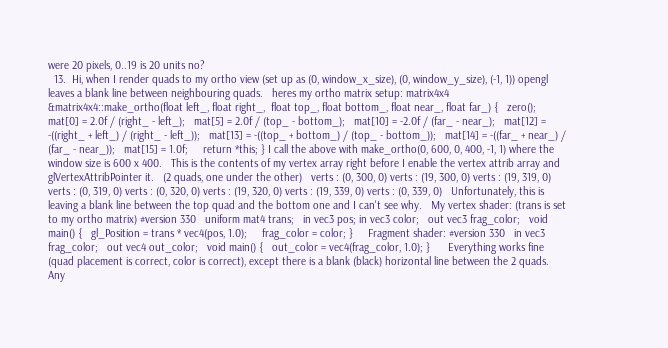were 20 pixels, 0..19 is 20 units no?
  13.  Hi, when I render quads to my ortho view (set up as (0, window_x_size), (0, window_y_size), (-1, 1)) opengl leaves a blank line between neighbouring quads.   heres my ortho matrix setup: matrix4x4 &matrix4x4::make_ortho(float left_, float right_,  float top_, float bottom_, float near_, float far_) {   zero();     mat[0] = 2.0f / (right_ - left_);   mat[5] = 2.0f / (top_ - bottom_);   mat[10] = -2.0f / (far_ - near_);   mat[12] = -((right_ + left_) / (right_ - left_));   mat[13] = -((top_ + bottom_) / (top_ - bottom_));   mat[14] = -((far_ + near_) / (far_ - near_));   mat[15] = 1.0f;     return *this; } I call the above with make_ortho(0, 600, 0, 400, -1, 1) where the window size is 600 x 400.   This is the contents of my vertex array right before I enable the vertex attrib array and glVertexAttribPointer it.   (2 quads, one under the other)   verts : (0, 300, 0) verts : (19, 300, 0) verts : (19, 319, 0) verts : (0, 319, 0) verts : (0, 320, 0) verts : (19, 320, 0) verts : (19, 339, 0) verts : (0, 339, 0)   Unfortunately, this is leaving a blank line between the top quad and the bottom one and I can't see why.   My vertex shader: (trans is set to my ortho matrix) #version 330   uniform mat4 trans;   in vec3 pos; in vec3 color;   out vec3 frag_color;   void main() {   gl_Position = trans * vec4(pos, 1.0);     frag_color = color; }     Fragment shader: #version 330   in vec3 frag_color;   out vec4 out_color;   void main() {   out_color = vec4(frag_color, 1.0); }      Everything works fine (quad placement is correct, color is correct), except there is a blank (black) horizontal line between the 2 quads.    Any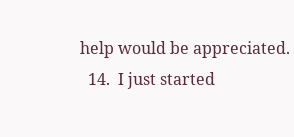help would be appreciated.
  14.  I just started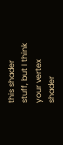this shader stuff, but I think your vertex shader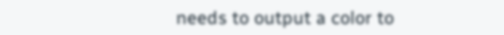needs to output a color to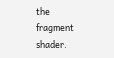the fragment shader.